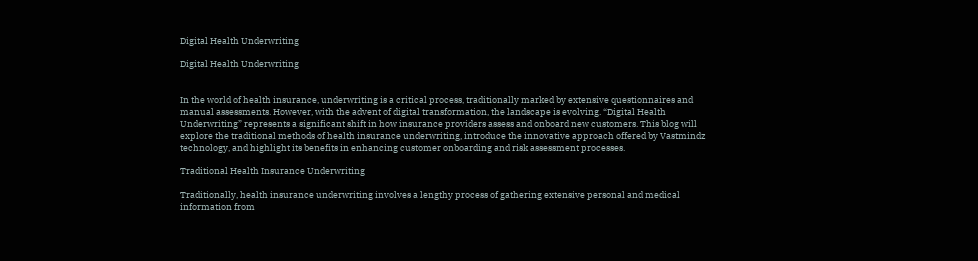Digital Health Underwriting

Digital Health Underwriting


In the world of health insurance, underwriting is a critical process, traditionally marked by extensive questionnaires and manual assessments. However, with the advent of digital transformation, the landscape is evolving. “Digital Health Underwriting” represents a significant shift in how insurance providers assess and onboard new customers. This blog will explore the traditional methods of health insurance underwriting, introduce the innovative approach offered by Vastmindz technology, and highlight its benefits in enhancing customer onboarding and risk assessment processes.

Traditional Health Insurance Underwriting

Traditionally, health insurance underwriting involves a lengthy process of gathering extensive personal and medical information from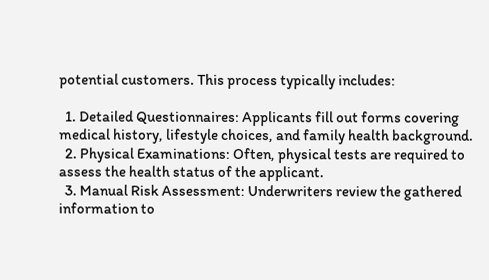potential customers. This process typically includes:

  1. Detailed Questionnaires: Applicants fill out forms covering medical history, lifestyle choices, and family health background.
  2. Physical Examinations: Often, physical tests are required to assess the health status of the applicant.
  3. Manual Risk Assessment: Underwriters review the gathered information to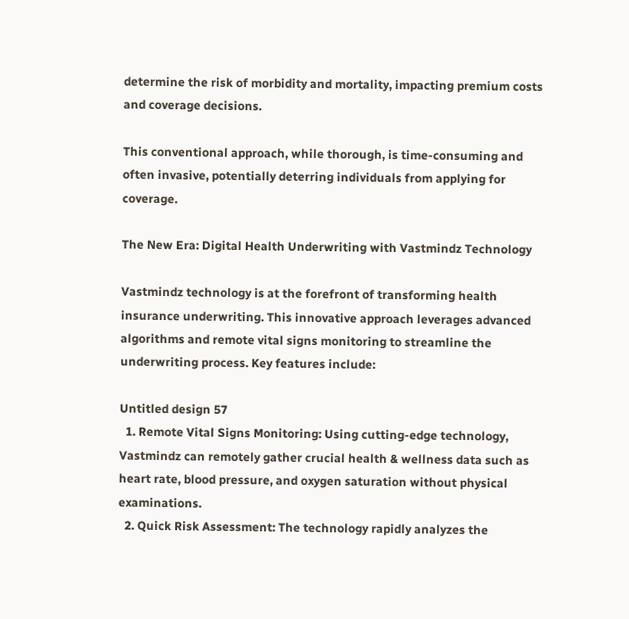determine the risk of morbidity and mortality, impacting premium costs and coverage decisions.

This conventional approach, while thorough, is time-consuming and often invasive, potentially deterring individuals from applying for coverage.

The New Era: Digital Health Underwriting with Vastmindz Technology

Vastmindz technology is at the forefront of transforming health insurance underwriting. This innovative approach leverages advanced algorithms and remote vital signs monitoring to streamline the underwriting process. Key features include:

Untitled design 57
  1. Remote Vital Signs Monitoring: Using cutting-edge technology, Vastmindz can remotely gather crucial health & wellness data such as heart rate, blood pressure, and oxygen saturation without physical examinations.
  2. Quick Risk Assessment: The technology rapidly analyzes the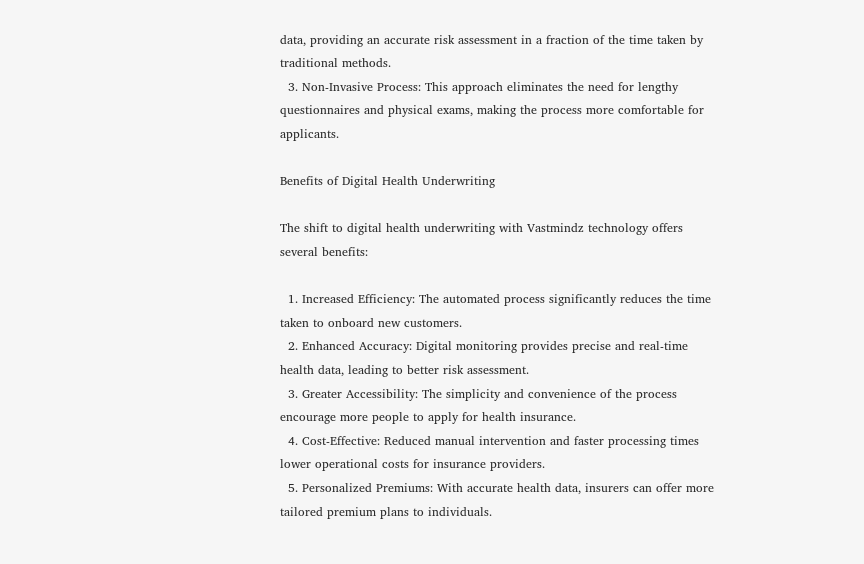data, providing an accurate risk assessment in a fraction of the time taken by traditional methods.
  3. Non-Invasive Process: This approach eliminates the need for lengthy questionnaires and physical exams, making the process more comfortable for applicants.

Benefits of Digital Health Underwriting

The shift to digital health underwriting with Vastmindz technology offers several benefits:

  1. Increased Efficiency: The automated process significantly reduces the time taken to onboard new customers.
  2. Enhanced Accuracy: Digital monitoring provides precise and real-time health data, leading to better risk assessment.
  3. Greater Accessibility: The simplicity and convenience of the process encourage more people to apply for health insurance.
  4. Cost-Effective: Reduced manual intervention and faster processing times lower operational costs for insurance providers.
  5. Personalized Premiums: With accurate health data, insurers can offer more tailored premium plans to individuals.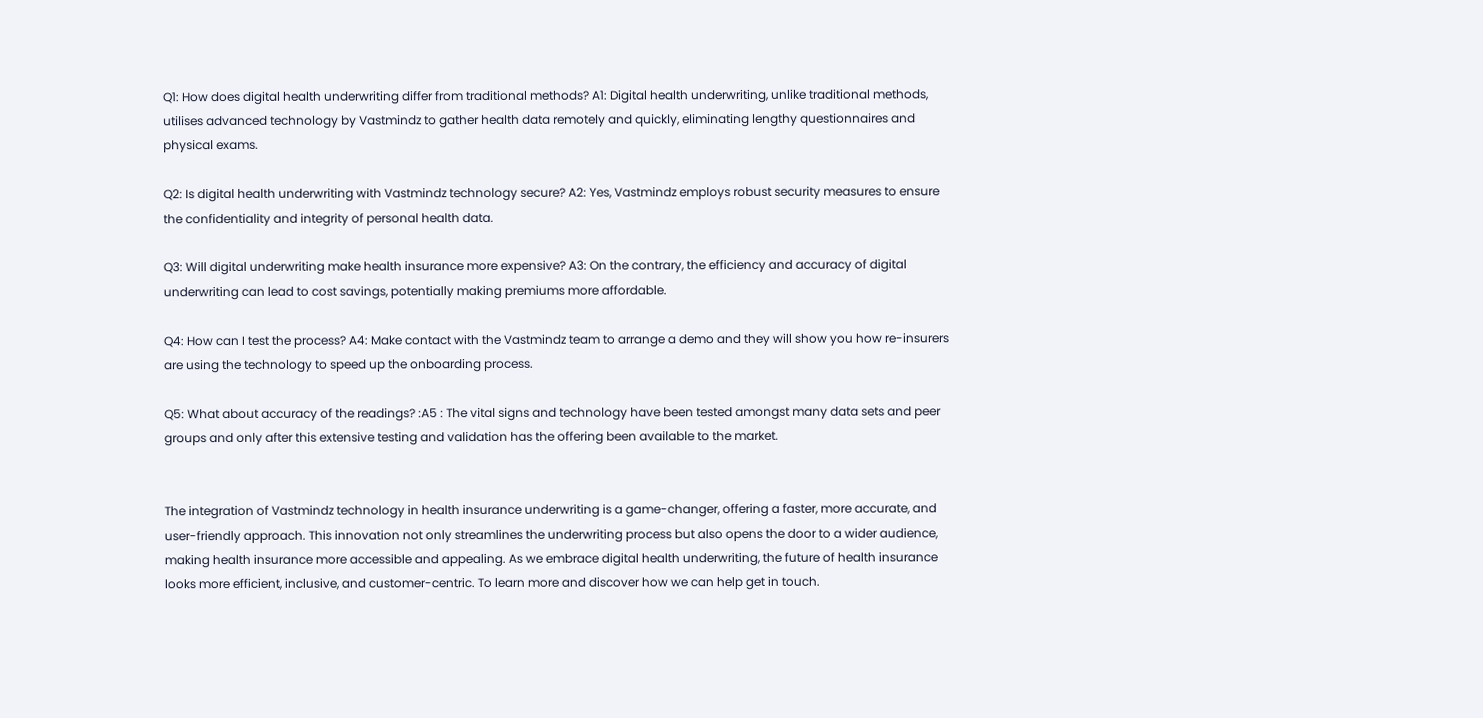Q1: How does digital health underwriting differ from traditional methods? A1: Digital health underwriting, unlike traditional methods, utilises advanced technology by Vastmindz to gather health data remotely and quickly, eliminating lengthy questionnaires and physical exams.

Q2: Is digital health underwriting with Vastmindz technology secure? A2: Yes, Vastmindz employs robust security measures to ensure the confidentiality and integrity of personal health data.

Q3: Will digital underwriting make health insurance more expensive? A3: On the contrary, the efficiency and accuracy of digital underwriting can lead to cost savings, potentially making premiums more affordable.

Q4: How can I test the process? A4: Make contact with the Vastmindz team to arrange a demo and they will show you how re-insurers are using the technology to speed up the onboarding process.

Q5: What about accuracy of the readings? :A5 : The vital signs and technology have been tested amongst many data sets and peer groups and only after this extensive testing and validation has the offering been available to the market.


The integration of Vastmindz technology in health insurance underwriting is a game-changer, offering a faster, more accurate, and user-friendly approach. This innovation not only streamlines the underwriting process but also opens the door to a wider audience, making health insurance more accessible and appealing. As we embrace digital health underwriting, the future of health insurance looks more efficient, inclusive, and customer-centric. To learn more and discover how we can help get in touch.